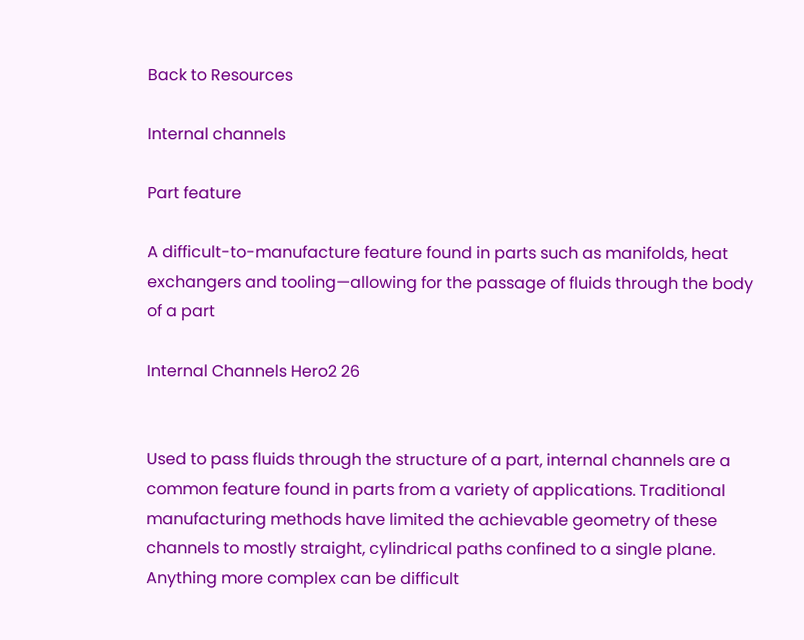Back to Resources

Internal channels

Part feature

A difficult-to-manufacture feature found in parts such as manifolds, heat exchangers and tooling—allowing for the passage of fluids through the body of a part

Internal Channels Hero2 26


Used to pass fluids through the structure of a part, internal channels are a common feature found in parts from a variety of applications. Traditional manufacturing methods have limited the achievable geometry of these channels to mostly straight, cylindrical paths confined to a single plane. Anything more complex can be difficult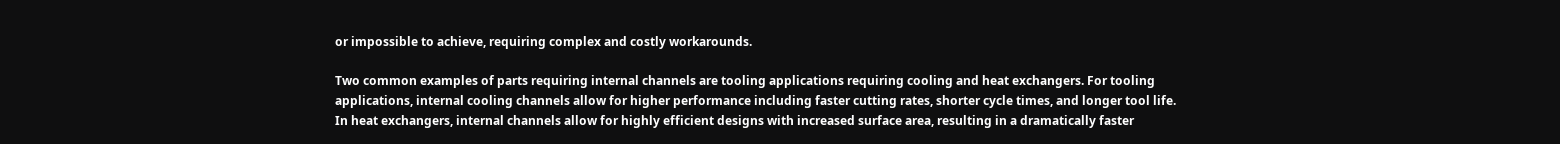or impossible to achieve, requiring complex and costly workarounds.

Two common examples of parts requiring internal channels are tooling applications requiring cooling and heat exchangers. For tooling applications, internal cooling channels allow for higher performance including faster cutting rates, shorter cycle times, and longer tool life. In heat exchangers, internal channels allow for highly efficient designs with increased surface area, resulting in a dramatically faster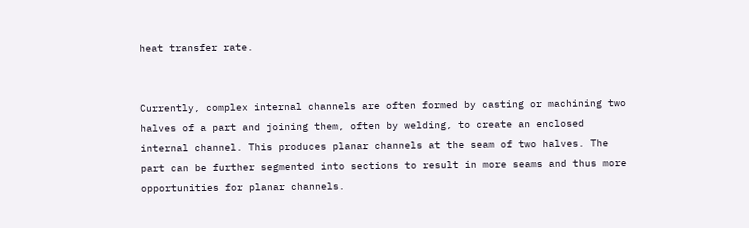heat transfer rate.


Currently, complex internal channels are often formed by casting or machining two halves of a part and joining them, often by welding, to create an enclosed internal channel. This produces planar channels at the seam of two halves. The part can be further segmented into sections to result in more seams and thus more opportunities for planar channels.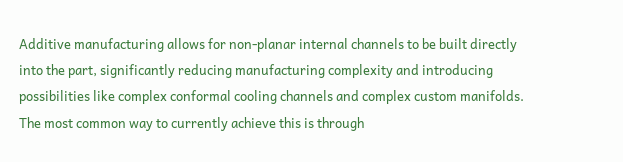Additive manufacturing allows for non-planar internal channels to be built directly into the part, significantly reducing manufacturing complexity and introducing possibilities like complex conformal cooling channels and complex custom manifolds. The most common way to currently achieve this is through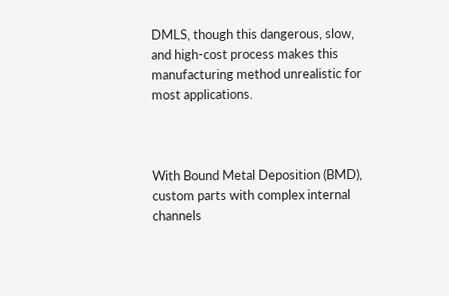DMLS, though this dangerous, slow, and high-cost process makes this manufacturing method unrealistic for most applications.



With Bound Metal Deposition (BMD), custom parts with complex internal channels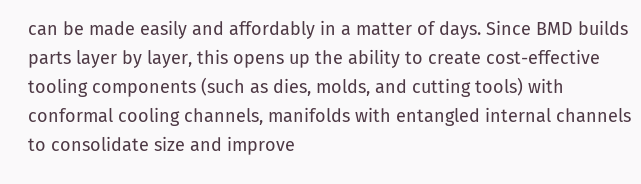can be made easily and affordably in a matter of days. Since BMD builds parts layer by layer, this opens up the ability to create cost-effective tooling components (such as dies, molds, and cutting tools) with conformal cooling channels, manifolds with entangled internal channels to consolidate size and improve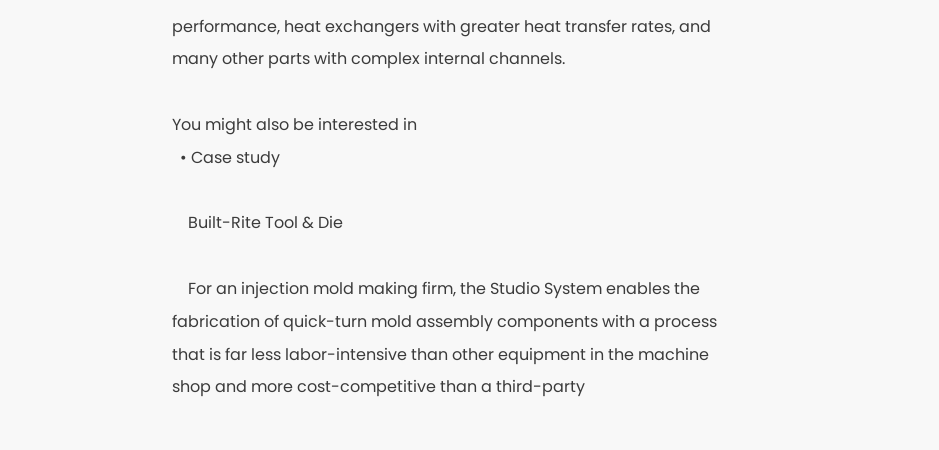performance, heat exchangers with greater heat transfer rates, and many other parts with complex internal channels.

You might also be interested in
  • Case study

    Built-Rite Tool & Die

    For an injection mold making firm, the Studio System enables the fabrication of quick-turn mold assembly components with a process that is far less labor-intensive than other equipment in the machine shop and more cost-competitive than a third-party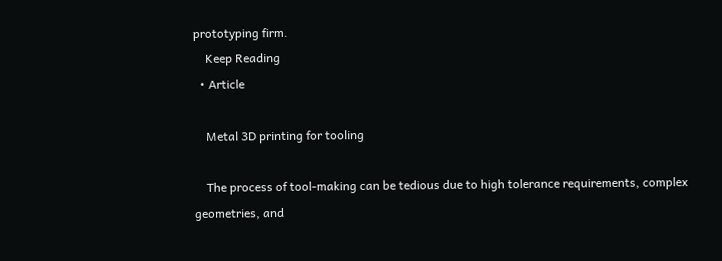prototyping firm.
    Keep Reading
  • Article

    Metal 3D printing for tooling

    The process of tool-making can be tedious due to high tolerance requirements, complex geometries, and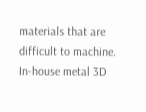materials that are difficult to machine. In-house metal 3D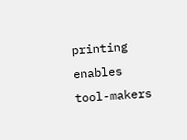printing enables tool-makers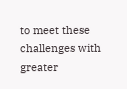to meet these challenges with greater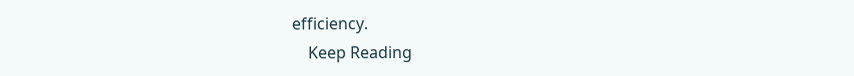efficiency.
    Keep Reading